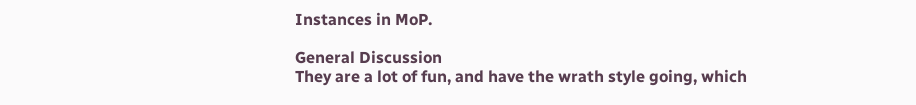Instances in MoP.

General Discussion
They are a lot of fun, and have the wrath style going, which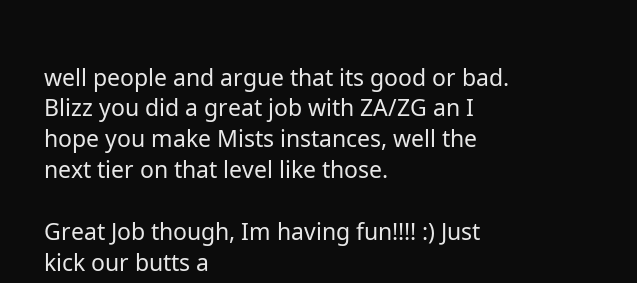well people and argue that its good or bad. Blizz you did a great job with ZA/ZG an I hope you make Mists instances, well the next tier on that level like those.

Great Job though, Im having fun!!!! :) Just kick our butts a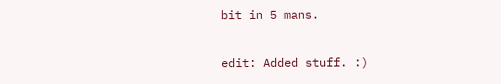bit in 5 mans.

edit: Added stuff. :)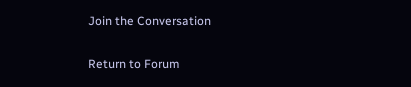Join the Conversation

Return to Forum